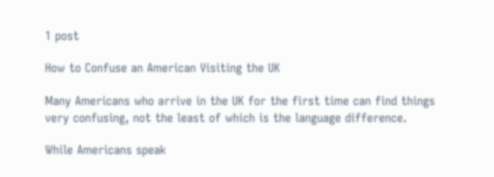1 post

How to Confuse an American Visiting the UK

Many Americans who arrive in the UK for the first time can find things very confusing, not the least of which is the language difference.

While Americans speak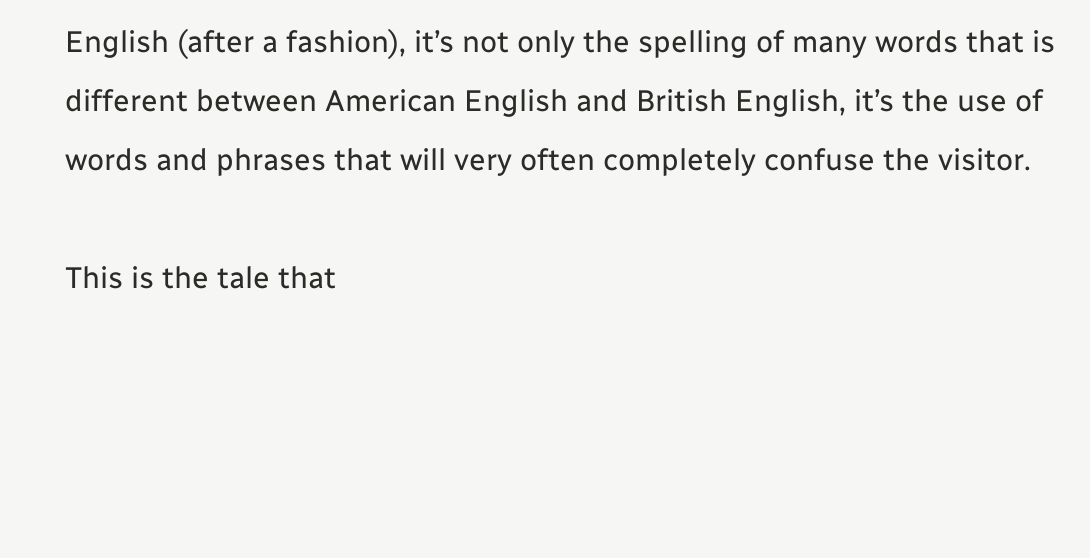English (after a fashion), it’s not only the spelling of many words that is different between American English and British English, it’s the use of words and phrases that will very often completely confuse the visitor.

This is the tale that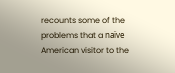recounts some of the problems that a naïve American visitor to the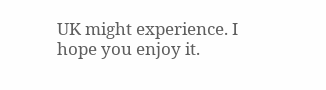UK might experience. I hope you enjoy it.